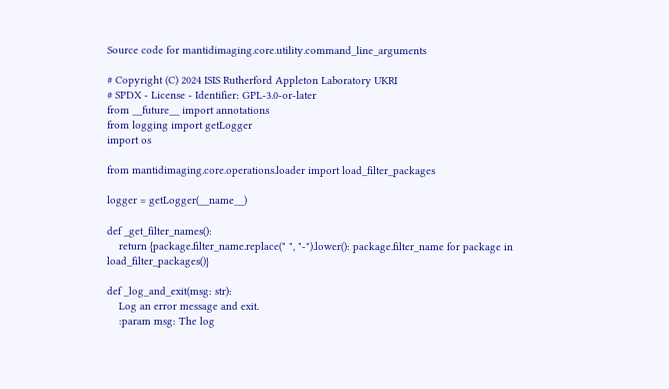Source code for mantidimaging.core.utility.command_line_arguments

# Copyright (C) 2024 ISIS Rutherford Appleton Laboratory UKRI
# SPDX - License - Identifier: GPL-3.0-or-later
from __future__ import annotations
from logging import getLogger
import os

from mantidimaging.core.operations.loader import load_filter_packages

logger = getLogger(__name__)

def _get_filter_names():
    return {package.filter_name.replace(" ", "-").lower(): package.filter_name for package in load_filter_packages()}

def _log_and_exit(msg: str):
    Log an error message and exit.
    :param msg: The log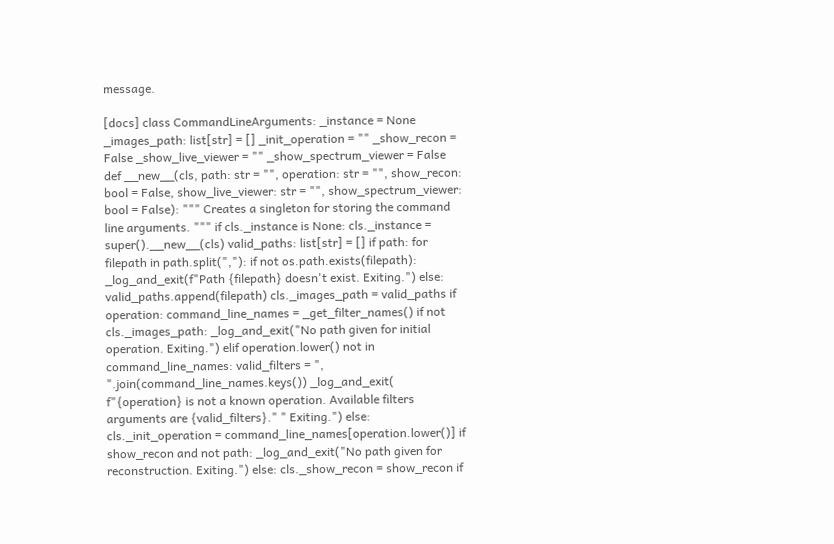message.

[docs] class CommandLineArguments: _instance = None _images_path: list[str] = [] _init_operation = "" _show_recon = False _show_live_viewer = "" _show_spectrum_viewer = False def __new__(cls, path: str = "", operation: str = "", show_recon: bool = False, show_live_viewer: str = "", show_spectrum_viewer: bool = False): """ Creates a singleton for storing the command line arguments. """ if cls._instance is None: cls._instance = super().__new__(cls) valid_paths: list[str] = [] if path: for filepath in path.split(","): if not os.path.exists(filepath): _log_and_exit(f"Path {filepath} doesn't exist. Exiting.") else: valid_paths.append(filepath) cls._images_path = valid_paths if operation: command_line_names = _get_filter_names() if not cls._images_path: _log_and_exit("No path given for initial operation. Exiting.") elif operation.lower() not in command_line_names: valid_filters = ", ".join(command_line_names.keys()) _log_and_exit( f"{operation} is not a known operation. Available filters arguments are {valid_filters}." " Exiting.") else: cls._init_operation = command_line_names[operation.lower()] if show_recon and not path: _log_and_exit("No path given for reconstruction. Exiting.") else: cls._show_recon = show_recon if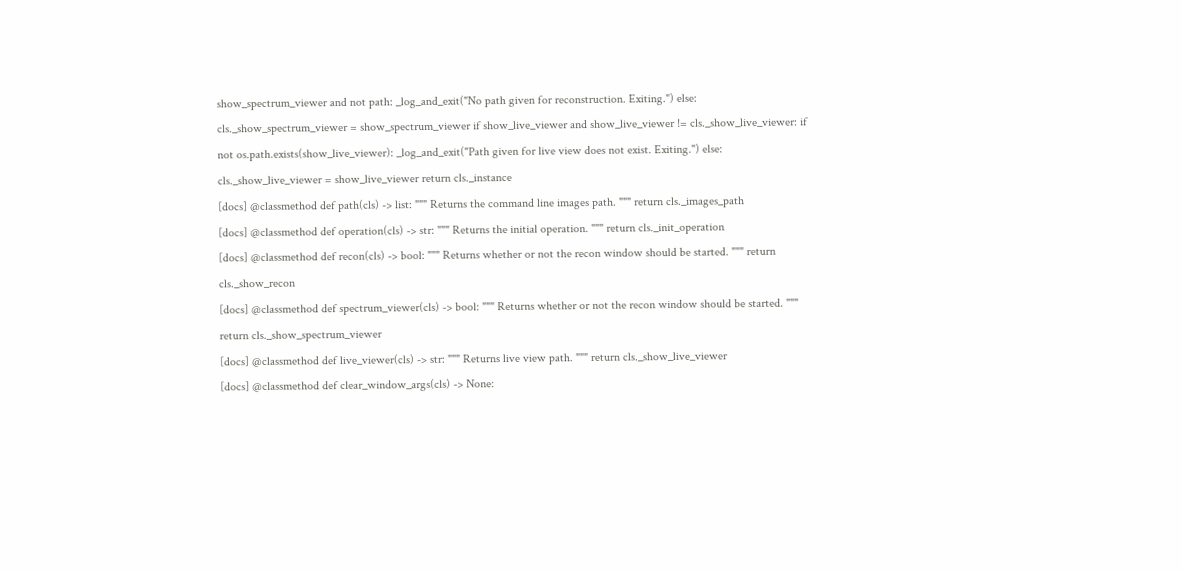show_spectrum_viewer and not path: _log_and_exit("No path given for reconstruction. Exiting.") else: cls._show_spectrum_viewer = show_spectrum_viewer if show_live_viewer and show_live_viewer != cls._show_live_viewer: if not os.path.exists(show_live_viewer): _log_and_exit("Path given for live view does not exist. Exiting.") else: cls._show_live_viewer = show_live_viewer return cls._instance
[docs] @classmethod def path(cls) -> list: """ Returns the command line images path. """ return cls._images_path
[docs] @classmethod def operation(cls) -> str: """ Returns the initial operation. """ return cls._init_operation
[docs] @classmethod def recon(cls) -> bool: """ Returns whether or not the recon window should be started. """ return cls._show_recon
[docs] @classmethod def spectrum_viewer(cls) -> bool: """ Returns whether or not the recon window should be started. """ return cls._show_spectrum_viewer
[docs] @classmethod def live_viewer(cls) -> str: """ Returns live view path. """ return cls._show_live_viewer
[docs] @classmethod def clear_window_args(cls) -> None: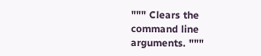""" Clears the command line arguments. """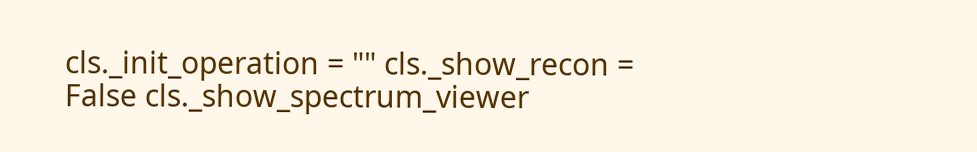cls._init_operation = "" cls._show_recon = False cls._show_spectrum_viewer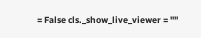= False cls._show_live_viewer = ""